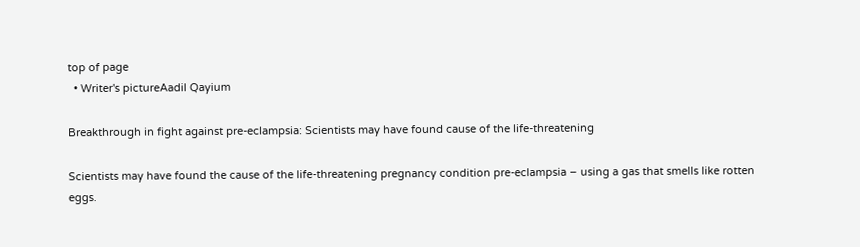top of page
  • Writer's pictureAadil Qayium

Breakthrough in fight against pre-eclampsia: Scientists may have found cause of the life-threatening

Scientists may have found the cause of the life-threatening pregnancy condition pre-eclampsia – using a gas that smells like rotten eggs.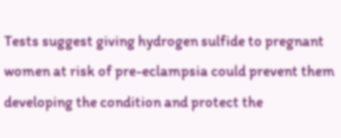Tests suggest giving hydrogen sulfide to pregnant women at risk of pre-eclampsia could prevent them developing the condition and protect the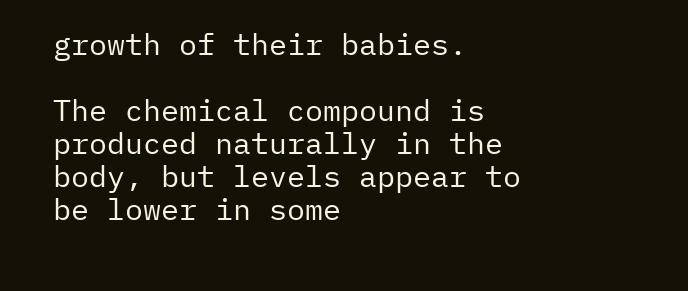growth of their babies.

The chemical compound is produced naturally in the body, but levels appear to be lower in some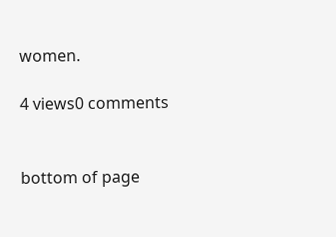women.

4 views0 comments


bottom of page